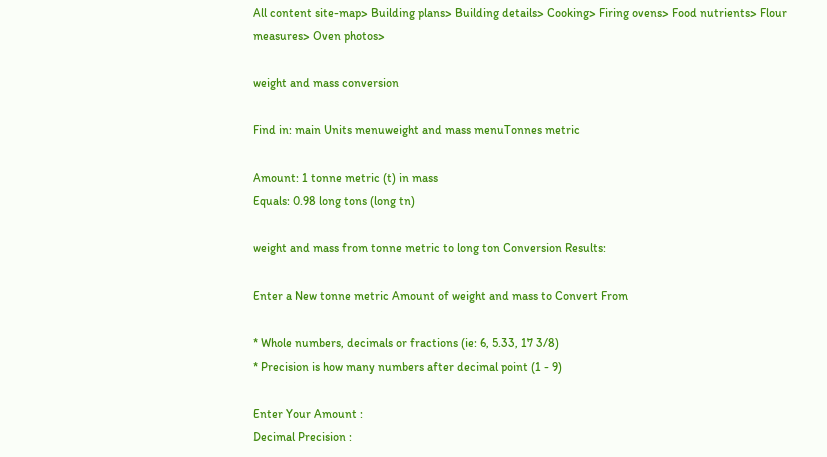All content site-map> Building plans> Building details> Cooking> Firing ovens> Food nutrients> Flour measures> Oven photos>

weight and mass conversion

Find in: main Units menuweight and mass menuTonnes metric

Amount: 1 tonne metric (t) in mass
Equals: 0.98 long tons (long tn)

weight and mass from tonne metric to long ton Conversion Results:

Enter a New tonne metric Amount of weight and mass to Convert From

* Whole numbers, decimals or fractions (ie: 6, 5.33, 17 3/8)
* Precision is how many numbers after decimal point (1 - 9)

Enter Your Amount :
Decimal Precision :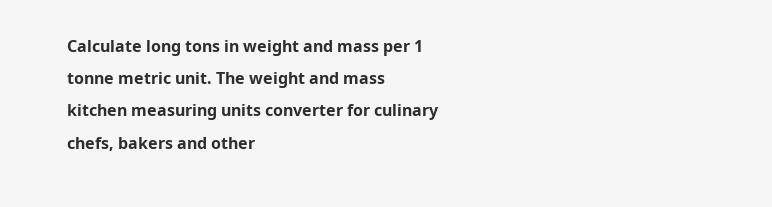Calculate long tons in weight and mass per 1 tonne metric unit. The weight and mass kitchen measuring units converter for culinary chefs, bakers and other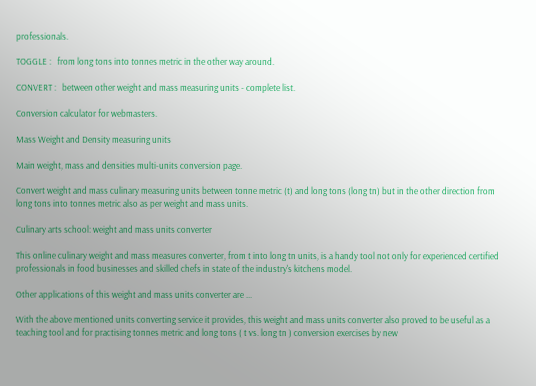professionals.

TOGGLE :   from long tons into tonnes metric in the other way around.

CONVERT :   between other weight and mass measuring units - complete list.

Conversion calculator for webmasters.

Mass Weight and Density measuring units

Main weight, mass and densities multi-units conversion page.

Convert weight and mass culinary measuring units between tonne metric (t) and long tons (long tn) but in the other direction from long tons into tonnes metric also as per weight and mass units.

Culinary arts school: weight and mass units converter

This online culinary weight and mass measures converter, from t into long tn units, is a handy tool not only for experienced certified professionals in food businesses and skilled chefs in state of the industry's kitchens model.

Other applications of this weight and mass units converter are ...

With the above mentioned units converting service it provides, this weight and mass units converter also proved to be useful as a teaching tool and for practising tonnes metric and long tons ( t vs. long tn ) conversion exercises by new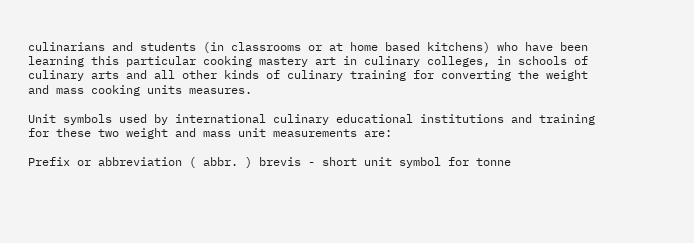culinarians and students (in classrooms or at home based kitchens) who have been learning this particular cooking mastery art in culinary colleges, in schools of culinary arts and all other kinds of culinary training for converting the weight and mass cooking units measures.

Unit symbols used by international culinary educational institutions and training for these two weight and mass unit measurements are:

Prefix or abbreviation ( abbr. ) brevis - short unit symbol for tonne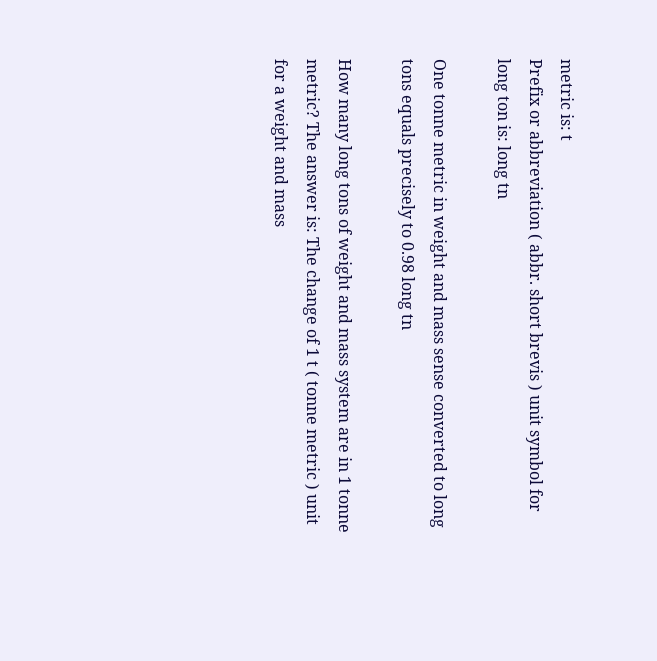metric is: t
Prefix or abbreviation ( abbr. short brevis ) unit symbol for long ton is: long tn

One tonne metric in weight and mass sense converted to long tons equals precisely to 0.98 long tn

How many long tons of weight and mass system are in 1 tonne metric? The answer is: The change of 1 t ( tonne metric ) unit for a weight and mass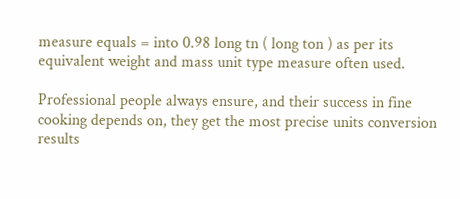measure equals = into 0.98 long tn ( long ton ) as per its equivalent weight and mass unit type measure often used.

Professional people always ensure, and their success in fine cooking depends on, they get the most precise units conversion results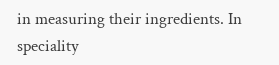in measuring their ingredients. In speciality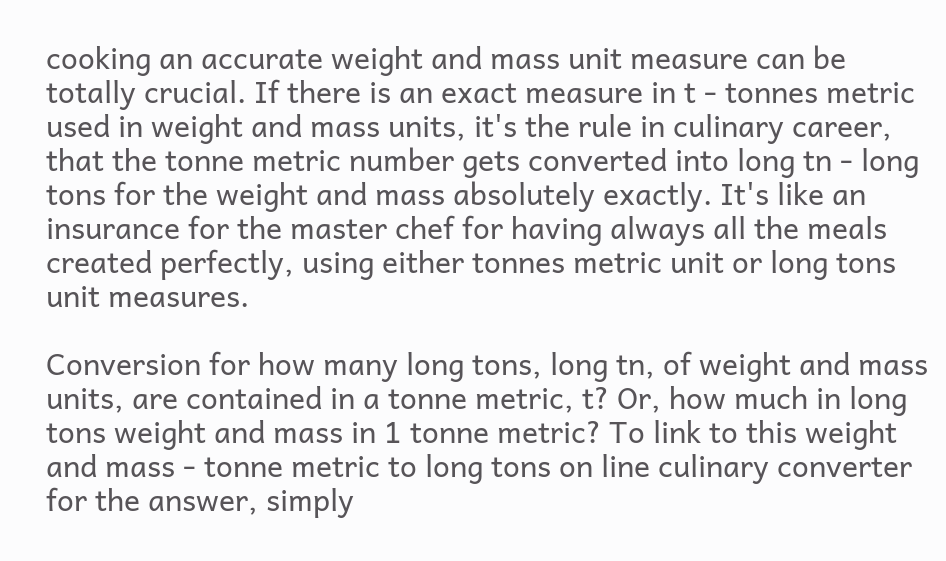cooking an accurate weight and mass unit measure can be totally crucial. If there is an exact measure in t - tonnes metric used in weight and mass units, it's the rule in culinary career, that the tonne metric number gets converted into long tn - long tons for the weight and mass absolutely exactly. It's like an insurance for the master chef for having always all the meals created perfectly, using either tonnes metric unit or long tons unit measures.

Conversion for how many long tons, long tn, of weight and mass units, are contained in a tonne metric, t? Or, how much in long tons weight and mass in 1 tonne metric? To link to this weight and mass - tonne metric to long tons on line culinary converter for the answer, simply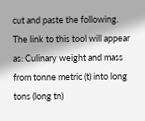cut and paste the following.
The link to this tool will appear as: Culinary weight and mass from tonne metric (t) into long tons (long tn)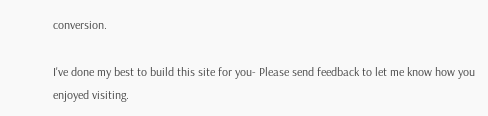conversion.

I've done my best to build this site for you- Please send feedback to let me know how you enjoyed visiting.